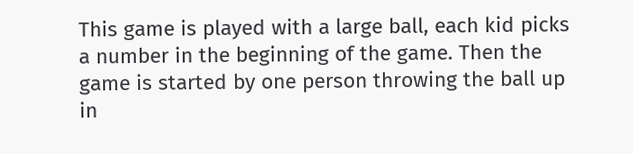This game is played with a large ball, each kid picks a number in the beginning of the game. Then the game is started by one person throwing the ball up in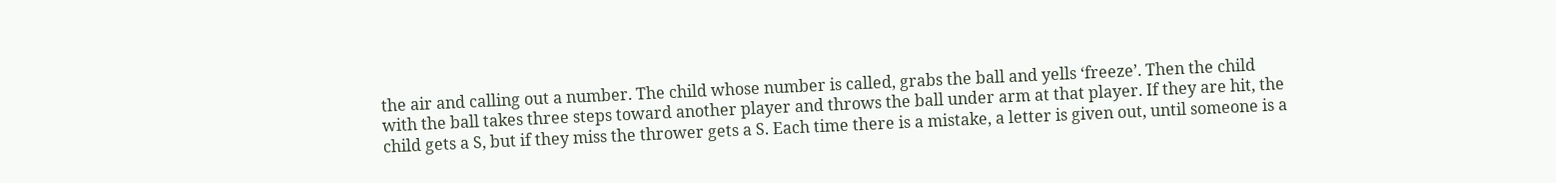the air and calling out a number. The child whose number is called, grabs the ball and yells ‘freeze’. Then the child with the ball takes three steps toward another player and throws the ball under arm at that player. If they are hit, the child gets a S, but if they miss the thrower gets a S. Each time there is a mistake, a letter is given out, until someone is a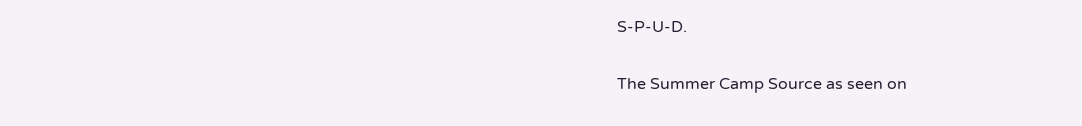S-P-U-D.


The Summer Camp Source as seen on